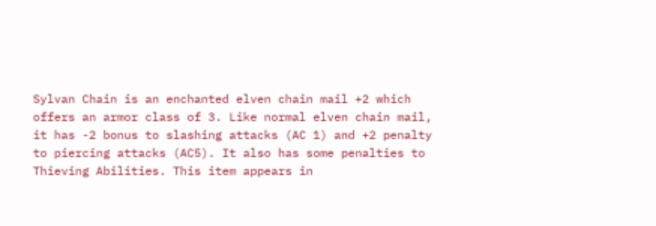Sylvan Chain is an enchanted elven chain mail +2 which offers an armor class of 3. Like normal elven chain mail, it has -2 bonus to slashing attacks (AC 1) and +2 penalty to piercing attacks (AC5). It also has some penalties to Thieving Abilities. This item appears in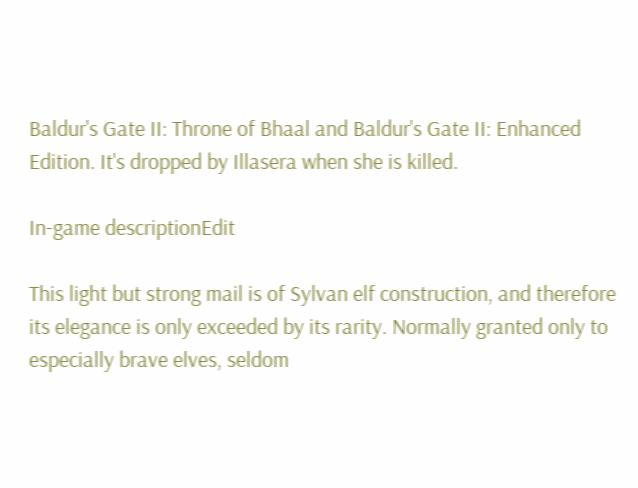Baldur's Gate II: Throne of Bhaal and Baldur's Gate II: Enhanced Edition. It's dropped by Illasera when she is killed.

In-game descriptionEdit

This light but strong mail is of Sylvan elf construction, and therefore its elegance is only exceeded by its rarity. Normally granted only to especially brave elves, seldom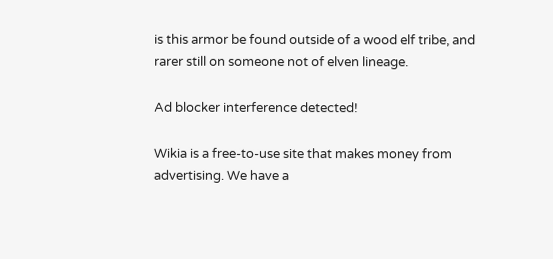is this armor be found outside of a wood elf tribe, and rarer still on someone not of elven lineage.

Ad blocker interference detected!

Wikia is a free-to-use site that makes money from advertising. We have a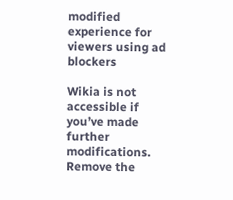modified experience for viewers using ad blockers

Wikia is not accessible if you’ve made further modifications. Remove the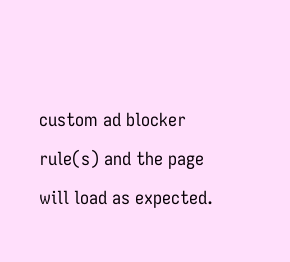custom ad blocker rule(s) and the page will load as expected.